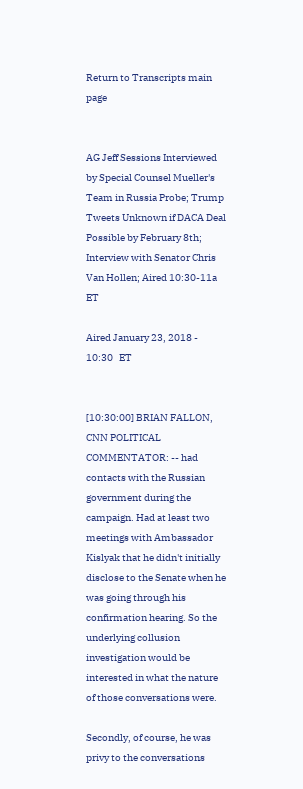Return to Transcripts main page


AG Jeff Sessions Interviewed by Special Counsel Mueller's Team in Russia Probe; Trump Tweets Unknown if DACA Deal Possible by February 8th; Interview with Senator Chris Van Hollen; Aired 10:30-11a ET

Aired January 23, 2018 - 10:30   ET


[10:30:00] BRIAN FALLON, CNN POLITICAL COMMENTATOR: -- had contacts with the Russian government during the campaign. Had at least two meetings with Ambassador Kislyak that he didn't initially disclose to the Senate when he was going through his confirmation hearing. So the underlying collusion investigation would be interested in what the nature of those conversations were.

Secondly, of course, he was privy to the conversations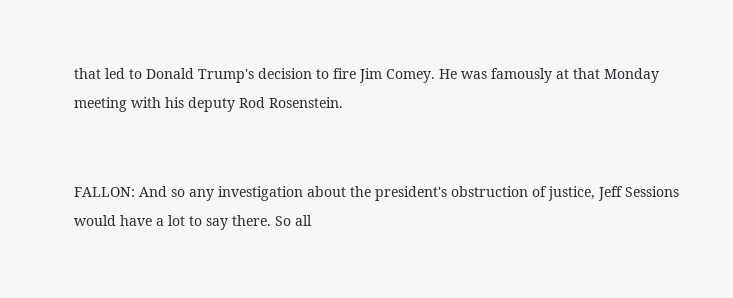that led to Donald Trump's decision to fire Jim Comey. He was famously at that Monday meeting with his deputy Rod Rosenstein.


FALLON: And so any investigation about the president's obstruction of justice, Jeff Sessions would have a lot to say there. So all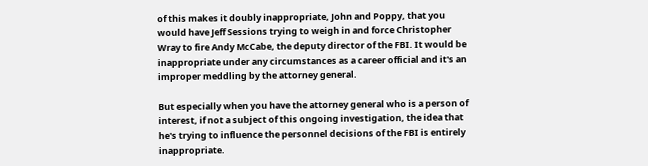of this makes it doubly inappropriate, John and Poppy, that you would have Jeff Sessions trying to weigh in and force Christopher Wray to fire Andy McCabe, the deputy director of the FBI. It would be inappropriate under any circumstances as a career official and it's an improper meddling by the attorney general.

But especially when you have the attorney general who is a person of interest, if not a subject of this ongoing investigation, the idea that he's trying to influence the personnel decisions of the FBI is entirely inappropriate.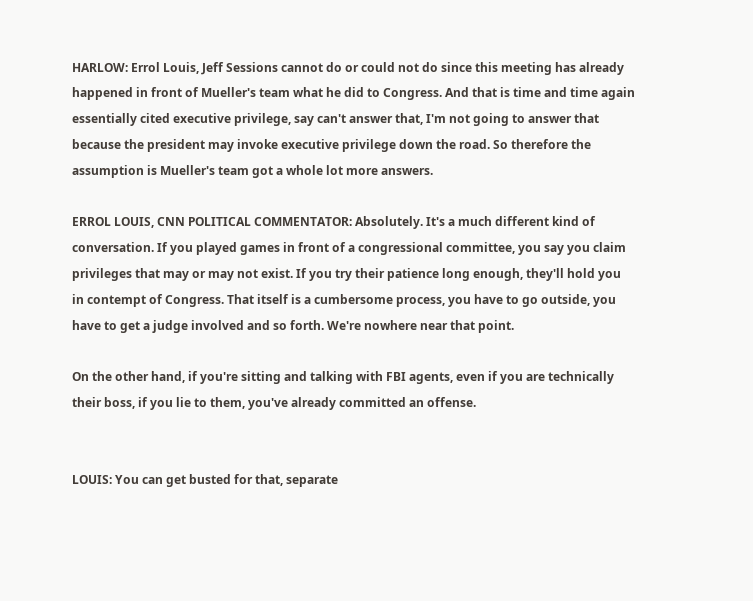HARLOW: Errol Louis, Jeff Sessions cannot do or could not do since this meeting has already happened in front of Mueller's team what he did to Congress. And that is time and time again essentially cited executive privilege, say can't answer that, I'm not going to answer that because the president may invoke executive privilege down the road. So therefore the assumption is Mueller's team got a whole lot more answers.

ERROL LOUIS, CNN POLITICAL COMMENTATOR: Absolutely. It's a much different kind of conversation. If you played games in front of a congressional committee, you say you claim privileges that may or may not exist. If you try their patience long enough, they'll hold you in contempt of Congress. That itself is a cumbersome process, you have to go outside, you have to get a judge involved and so forth. We're nowhere near that point.

On the other hand, if you're sitting and talking with FBI agents, even if you are technically their boss, if you lie to them, you've already committed an offense.


LOUIS: You can get busted for that, separate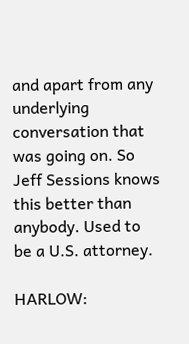and apart from any underlying conversation that was going on. So Jeff Sessions knows this better than anybody. Used to be a U.S. attorney.

HARLOW: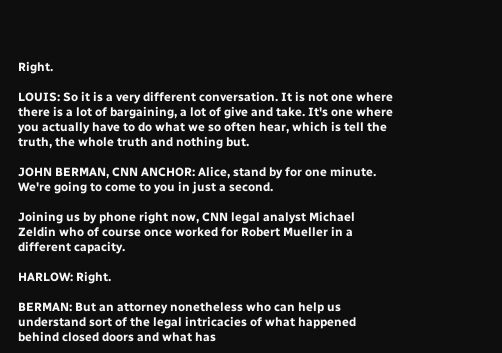Right.

LOUIS: So it is a very different conversation. It is not one where there is a lot of bargaining, a lot of give and take. It's one where you actually have to do what we so often hear, which is tell the truth, the whole truth and nothing but.

JOHN BERMAN, CNN ANCHOR: Alice, stand by for one minute. We're going to come to you in just a second.

Joining us by phone right now, CNN legal analyst Michael Zeldin who of course once worked for Robert Mueller in a different capacity.

HARLOW: Right.

BERMAN: But an attorney nonetheless who can help us understand sort of the legal intricacies of what happened behind closed doors and what has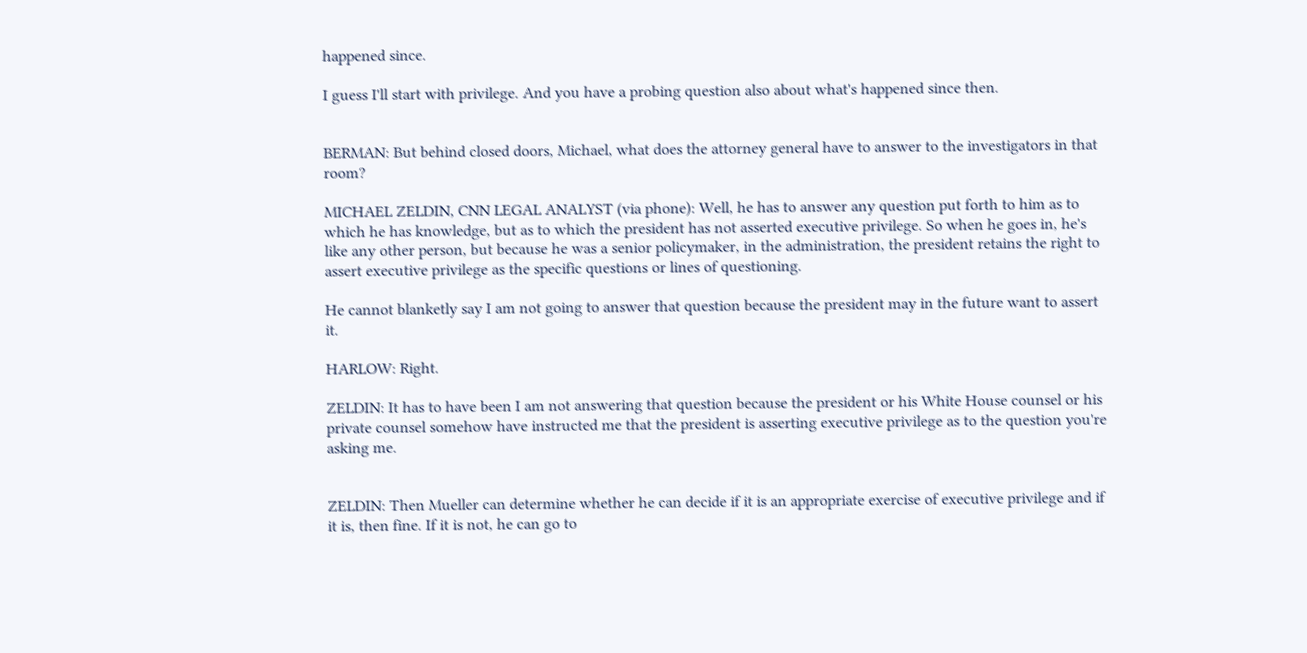happened since.

I guess I'll start with privilege. And you have a probing question also about what's happened since then.


BERMAN: But behind closed doors, Michael, what does the attorney general have to answer to the investigators in that room?

MICHAEL ZELDIN, CNN LEGAL ANALYST (via phone): Well, he has to answer any question put forth to him as to which he has knowledge, but as to which the president has not asserted executive privilege. So when he goes in, he's like any other person, but because he was a senior policymaker, in the administration, the president retains the right to assert executive privilege as the specific questions or lines of questioning.

He cannot blanketly say I am not going to answer that question because the president may in the future want to assert it.

HARLOW: Right.

ZELDIN: It has to have been I am not answering that question because the president or his White House counsel or his private counsel somehow have instructed me that the president is asserting executive privilege as to the question you're asking me.


ZELDIN: Then Mueller can determine whether he can decide if it is an appropriate exercise of executive privilege and if it is, then fine. If it is not, he can go to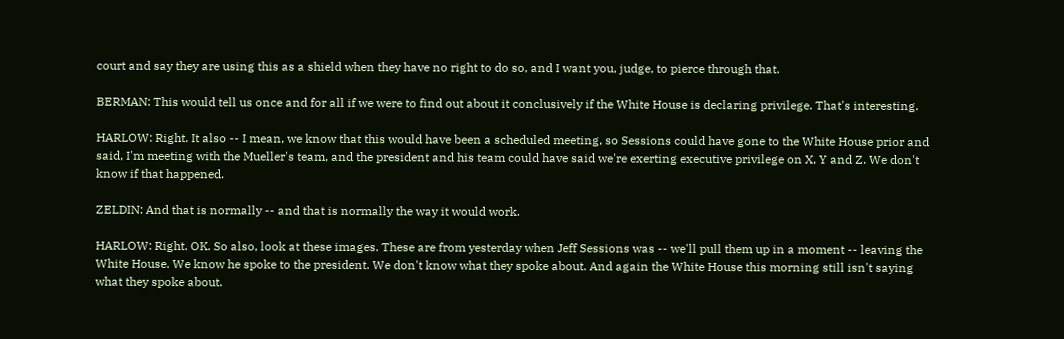court and say they are using this as a shield when they have no right to do so, and I want you, judge, to pierce through that.

BERMAN: This would tell us once and for all if we were to find out about it conclusively if the White House is declaring privilege. That's interesting.

HARLOW: Right. It also -- I mean, we know that this would have been a scheduled meeting, so Sessions could have gone to the White House prior and said, I'm meeting with the Mueller's team, and the president and his team could have said we're exerting executive privilege on X, Y and Z. We don't know if that happened.

ZELDIN: And that is normally -- and that is normally the way it would work.

HARLOW: Right. OK. So also, look at these images. These are from yesterday when Jeff Sessions was -- we'll pull them up in a moment -- leaving the White House. We know he spoke to the president. We don't know what they spoke about. And again the White House this morning still isn't saying what they spoke about.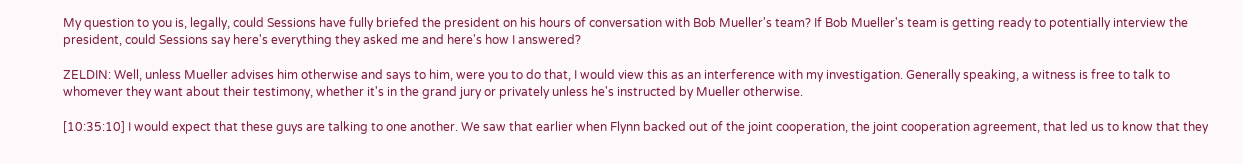My question to you is, legally, could Sessions have fully briefed the president on his hours of conversation with Bob Mueller's team? If Bob Mueller's team is getting ready to potentially interview the president, could Sessions say here's everything they asked me and here's how I answered?

ZELDIN: Well, unless Mueller advises him otherwise and says to him, were you to do that, I would view this as an interference with my investigation. Generally speaking, a witness is free to talk to whomever they want about their testimony, whether it's in the grand jury or privately unless he's instructed by Mueller otherwise.

[10:35:10] I would expect that these guys are talking to one another. We saw that earlier when Flynn backed out of the joint cooperation, the joint cooperation agreement, that led us to know that they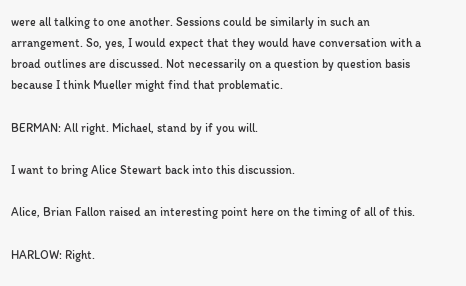were all talking to one another. Sessions could be similarly in such an arrangement. So, yes, I would expect that they would have conversation with a broad outlines are discussed. Not necessarily on a question by question basis because I think Mueller might find that problematic.

BERMAN: All right. Michael, stand by if you will.

I want to bring Alice Stewart back into this discussion.

Alice, Brian Fallon raised an interesting point here on the timing of all of this.

HARLOW: Right.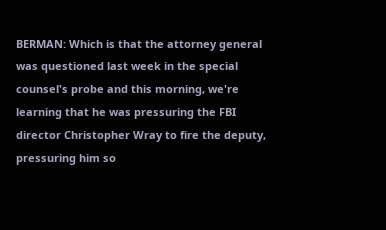BERMAN: Which is that the attorney general was questioned last week in the special counsel's probe and this morning, we're learning that he was pressuring the FBI director Christopher Wray to fire the deputy, pressuring him so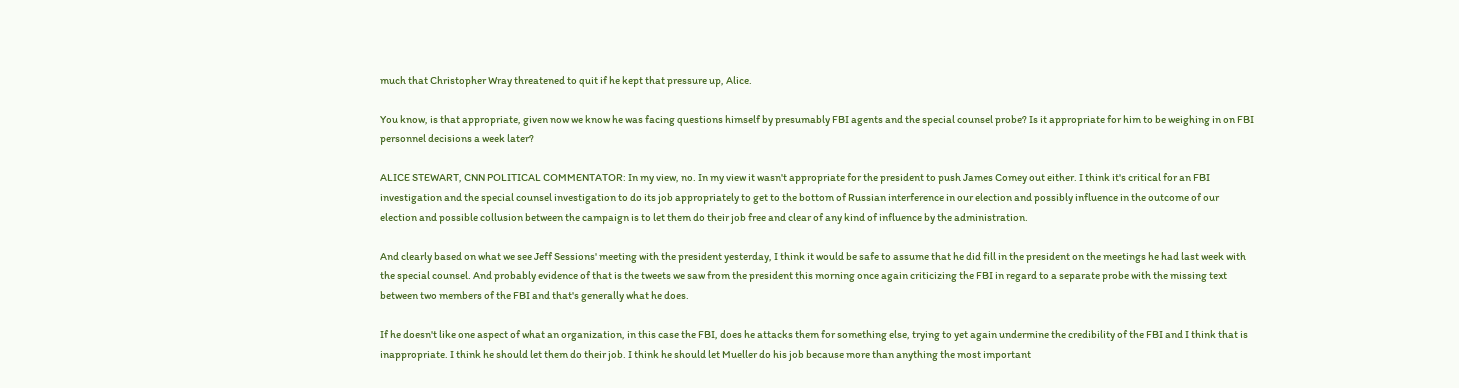much that Christopher Wray threatened to quit if he kept that pressure up, Alice.

You know, is that appropriate, given now we know he was facing questions himself by presumably FBI agents and the special counsel probe? Is it appropriate for him to be weighing in on FBI personnel decisions a week later?

ALICE STEWART, CNN POLITICAL COMMENTATOR: In my view, no. In my view it wasn't appropriate for the president to push James Comey out either. I think it's critical for an FBI investigation and the special counsel investigation to do its job appropriately to get to the bottom of Russian interference in our election and possibly influence in the outcome of our election and possible collusion between the campaign is to let them do their job free and clear of any kind of influence by the administration.

And clearly based on what we see Jeff Sessions' meeting with the president yesterday, I think it would be safe to assume that he did fill in the president on the meetings he had last week with the special counsel. And probably evidence of that is the tweets we saw from the president this morning once again criticizing the FBI in regard to a separate probe with the missing text between two members of the FBI and that's generally what he does.

If he doesn't like one aspect of what an organization, in this case the FBI, does he attacks them for something else, trying to yet again undermine the credibility of the FBI and I think that is inappropriate. I think he should let them do their job. I think he should let Mueller do his job because more than anything the most important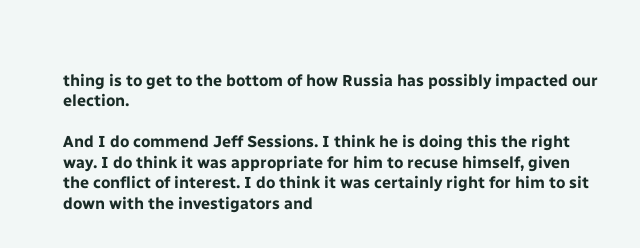thing is to get to the bottom of how Russia has possibly impacted our election.

And I do commend Jeff Sessions. I think he is doing this the right way. I do think it was appropriate for him to recuse himself, given the conflict of interest. I do think it was certainly right for him to sit down with the investigators and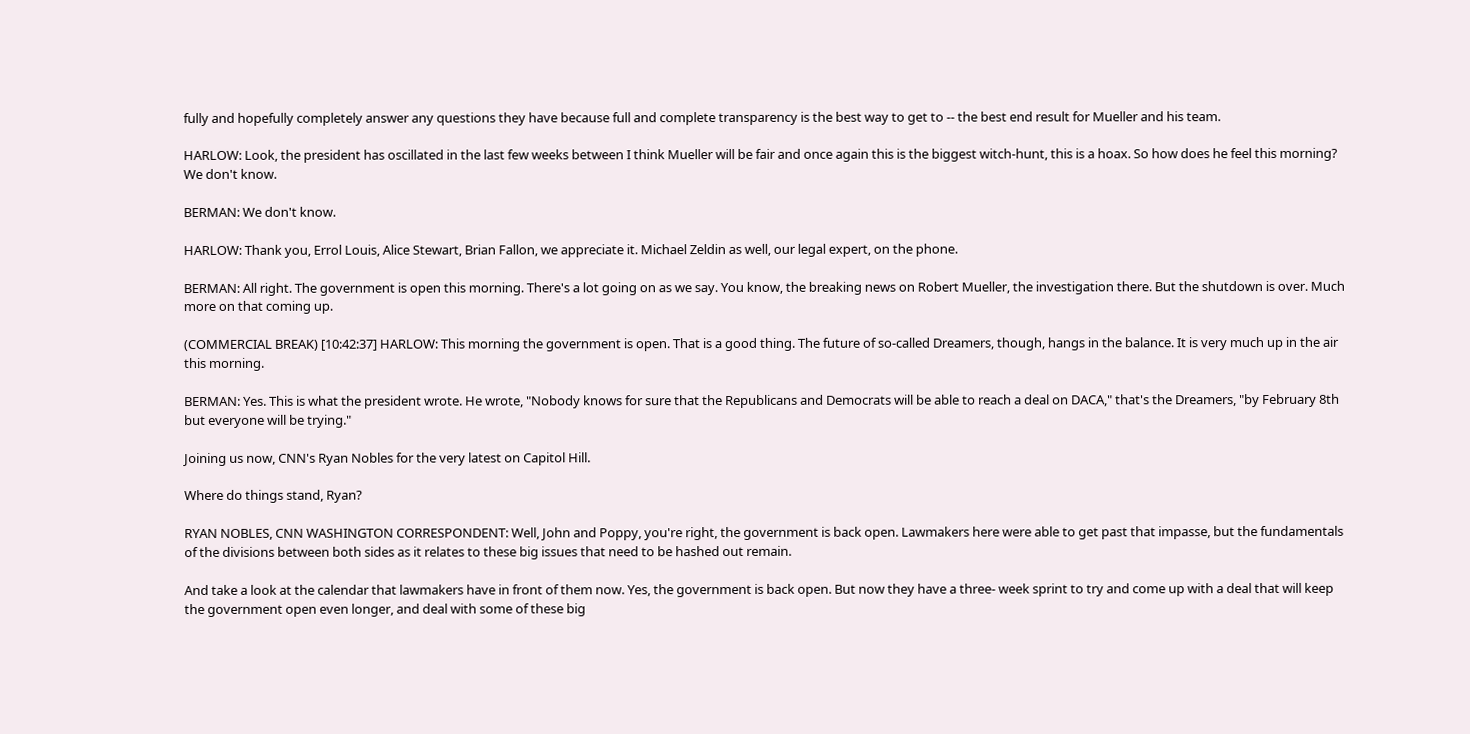fully and hopefully completely answer any questions they have because full and complete transparency is the best way to get to -- the best end result for Mueller and his team.

HARLOW: Look, the president has oscillated in the last few weeks between I think Mueller will be fair and once again this is the biggest witch-hunt, this is a hoax. So how does he feel this morning? We don't know.

BERMAN: We don't know.

HARLOW: Thank you, Errol Louis, Alice Stewart, Brian Fallon, we appreciate it. Michael Zeldin as well, our legal expert, on the phone.

BERMAN: All right. The government is open this morning. There's a lot going on as we say. You know, the breaking news on Robert Mueller, the investigation there. But the shutdown is over. Much more on that coming up.

(COMMERCIAL BREAK) [10:42:37] HARLOW: This morning the government is open. That is a good thing. The future of so-called Dreamers, though, hangs in the balance. It is very much up in the air this morning.

BERMAN: Yes. This is what the president wrote. He wrote, "Nobody knows for sure that the Republicans and Democrats will be able to reach a deal on DACA," that's the Dreamers, "by February 8th but everyone will be trying."

Joining us now, CNN's Ryan Nobles for the very latest on Capitol Hill.

Where do things stand, Ryan?

RYAN NOBLES, CNN WASHINGTON CORRESPONDENT: Well, John and Poppy, you're right, the government is back open. Lawmakers here were able to get past that impasse, but the fundamentals of the divisions between both sides as it relates to these big issues that need to be hashed out remain.

And take a look at the calendar that lawmakers have in front of them now. Yes, the government is back open. But now they have a three- week sprint to try and come up with a deal that will keep the government open even longer, and deal with some of these big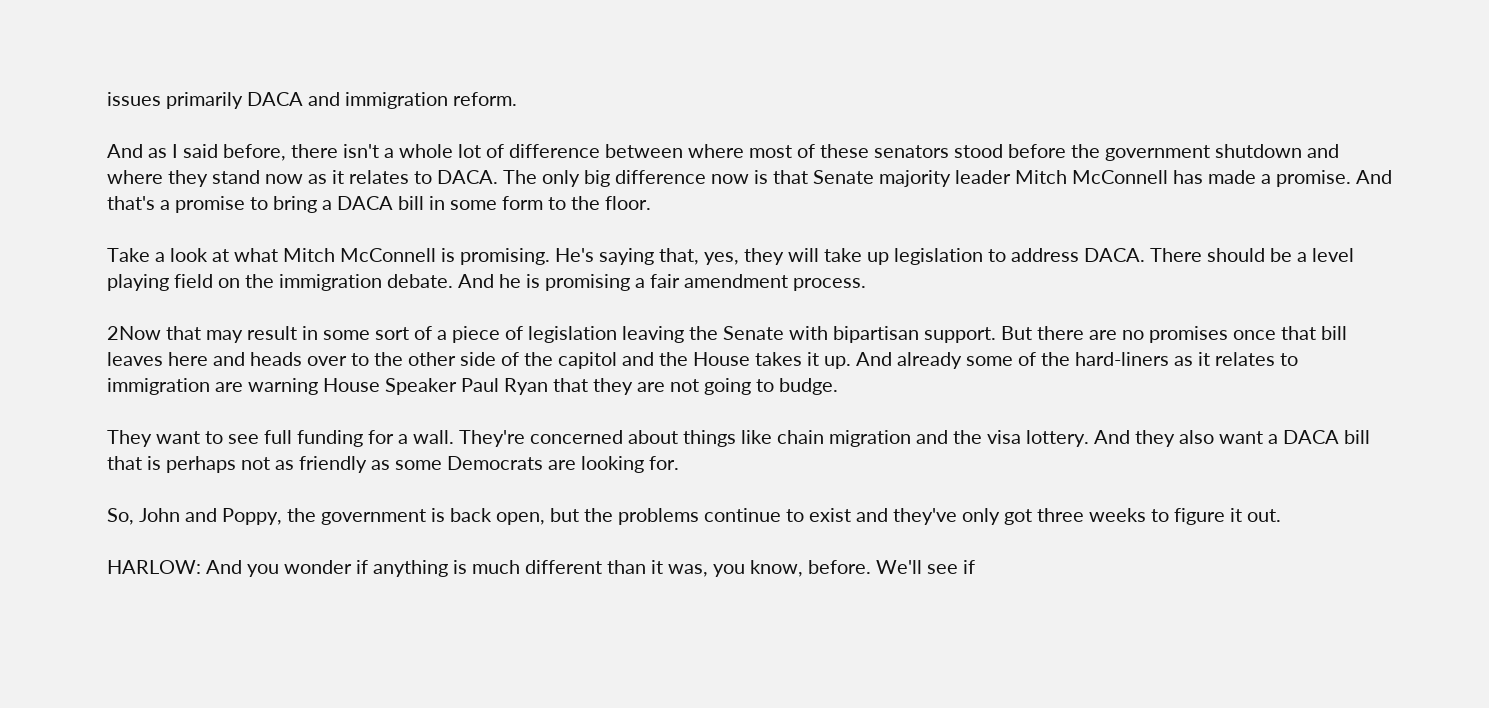issues primarily DACA and immigration reform.

And as I said before, there isn't a whole lot of difference between where most of these senators stood before the government shutdown and where they stand now as it relates to DACA. The only big difference now is that Senate majority leader Mitch McConnell has made a promise. And that's a promise to bring a DACA bill in some form to the floor.

Take a look at what Mitch McConnell is promising. He's saying that, yes, they will take up legislation to address DACA. There should be a level playing field on the immigration debate. And he is promising a fair amendment process.

2Now that may result in some sort of a piece of legislation leaving the Senate with bipartisan support. But there are no promises once that bill leaves here and heads over to the other side of the capitol and the House takes it up. And already some of the hard-liners as it relates to immigration are warning House Speaker Paul Ryan that they are not going to budge.

They want to see full funding for a wall. They're concerned about things like chain migration and the visa lottery. And they also want a DACA bill that is perhaps not as friendly as some Democrats are looking for.

So, John and Poppy, the government is back open, but the problems continue to exist and they've only got three weeks to figure it out.

HARLOW: And you wonder if anything is much different than it was, you know, before. We'll see if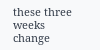these three weeks change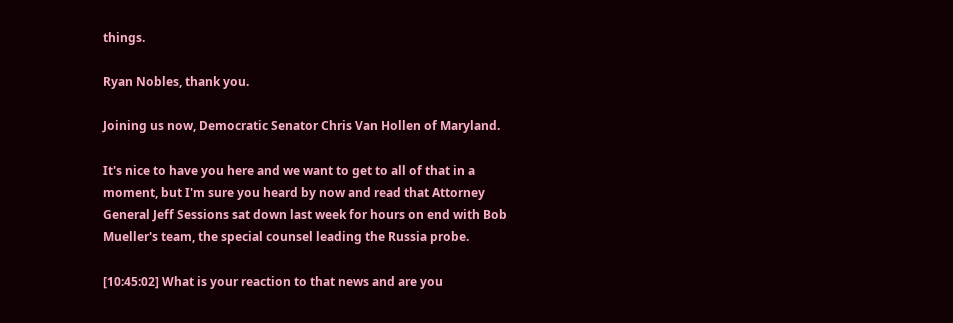things.

Ryan Nobles, thank you.

Joining us now, Democratic Senator Chris Van Hollen of Maryland.

It's nice to have you here and we want to get to all of that in a moment, but I'm sure you heard by now and read that Attorney General Jeff Sessions sat down last week for hours on end with Bob Mueller's team, the special counsel leading the Russia probe.

[10:45:02] What is your reaction to that news and are you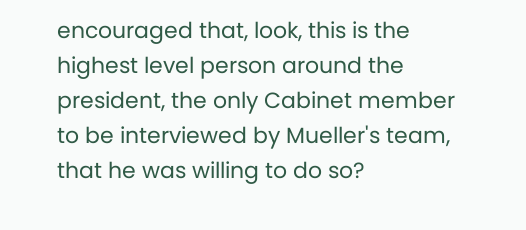encouraged that, look, this is the highest level person around the president, the only Cabinet member to be interviewed by Mueller's team, that he was willing to do so?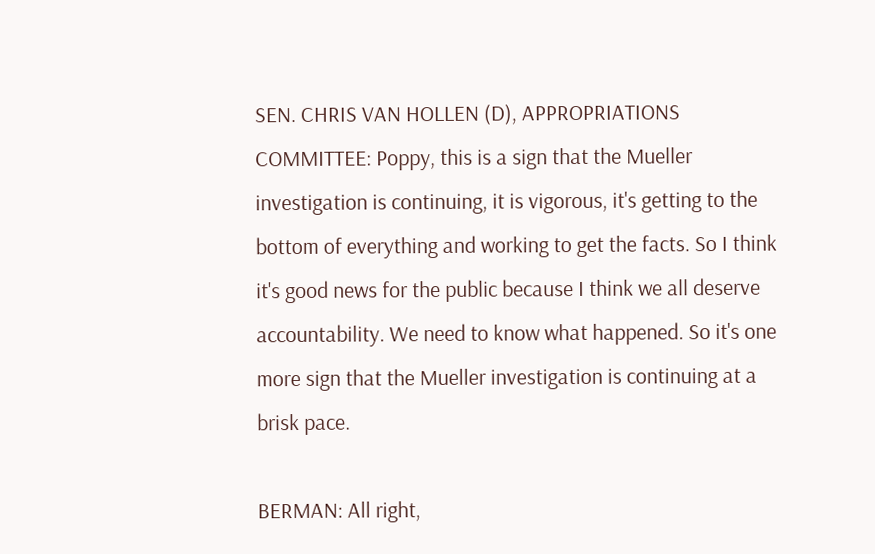SEN. CHRIS VAN HOLLEN (D), APPROPRIATIONS COMMITTEE: Poppy, this is a sign that the Mueller investigation is continuing, it is vigorous, it's getting to the bottom of everything and working to get the facts. So I think it's good news for the public because I think we all deserve accountability. We need to know what happened. So it's one more sign that the Mueller investigation is continuing at a brisk pace.

BERMAN: All right,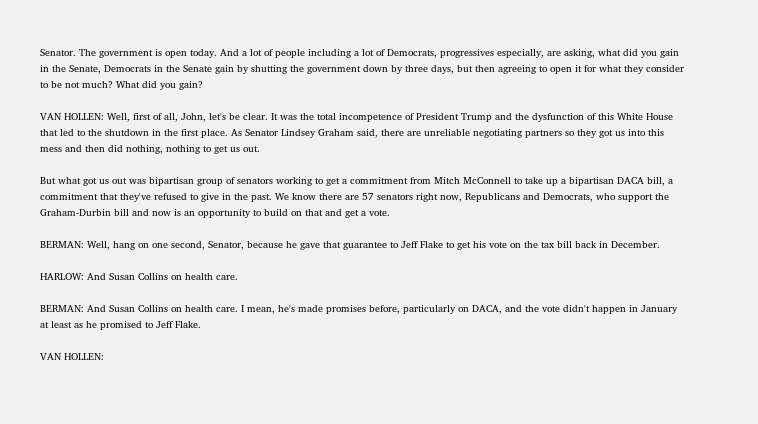Senator. The government is open today. And a lot of people including a lot of Democrats, progressives especially, are asking, what did you gain in the Senate, Democrats in the Senate gain by shutting the government down by three days, but then agreeing to open it for what they consider to be not much? What did you gain?

VAN HOLLEN: Well, first of all, John, let's be clear. It was the total incompetence of President Trump and the dysfunction of this White House that led to the shutdown in the first place. As Senator Lindsey Graham said, there are unreliable negotiating partners so they got us into this mess and then did nothing, nothing to get us out.

But what got us out was bipartisan group of senators working to get a commitment from Mitch McConnell to take up a bipartisan DACA bill, a commitment that they've refused to give in the past. We know there are 57 senators right now, Republicans and Democrats, who support the Graham-Durbin bill and now is an opportunity to build on that and get a vote.

BERMAN: Well, hang on one second, Senator, because he gave that guarantee to Jeff Flake to get his vote on the tax bill back in December.

HARLOW: And Susan Collins on health care.

BERMAN: And Susan Collins on health care. I mean, he's made promises before, particularly on DACA, and the vote didn't happen in January at least as he promised to Jeff Flake.

VAN HOLLEN: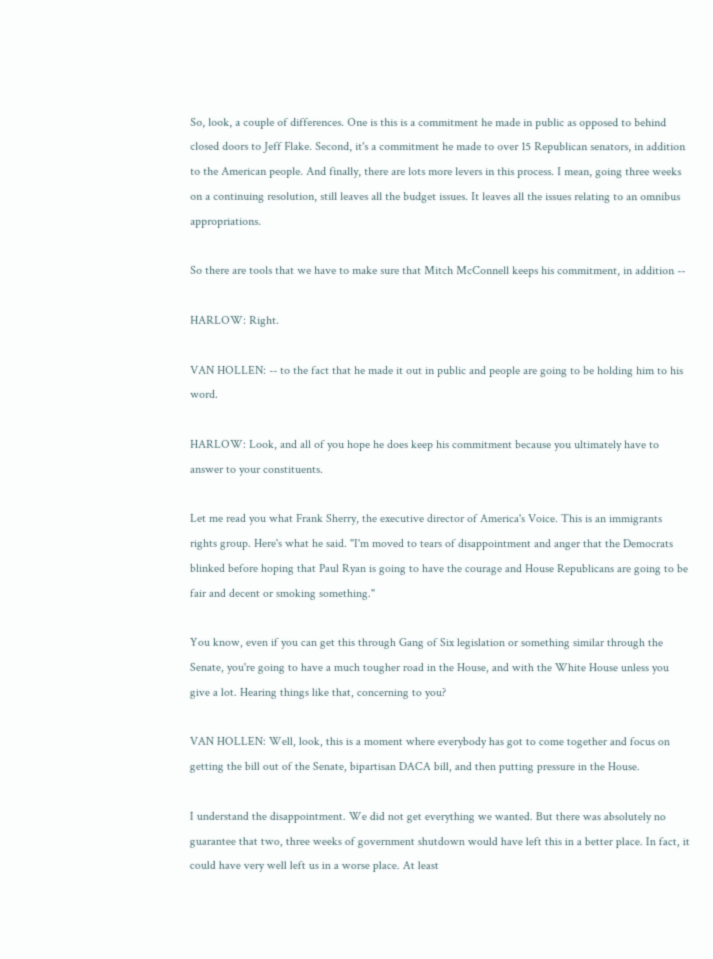So, look, a couple of differences. One is this is a commitment he made in public as opposed to behind closed doors to Jeff Flake. Second, it's a commitment he made to over 15 Republican senators, in addition to the American people. And finally, there are lots more levers in this process. I mean, going three weeks on a continuing resolution, still leaves all the budget issues. It leaves all the issues relating to an omnibus appropriations.

So there are tools that we have to make sure that Mitch McConnell keeps his commitment, in addition --

HARLOW: Right.

VAN HOLLEN: -- to the fact that he made it out in public and people are going to be holding him to his word.

HARLOW: Look, and all of you hope he does keep his commitment because you ultimately have to answer to your constituents.

Let me read you what Frank Sherry, the executive director of America's Voice. This is an immigrants rights group. Here's what he said. "I'm moved to tears of disappointment and anger that the Democrats blinked before hoping that Paul Ryan is going to have the courage and House Republicans are going to be fair and decent or smoking something."

You know, even if you can get this through Gang of Six legislation or something similar through the Senate, you're going to have a much tougher road in the House, and with the White House unless you give a lot. Hearing things like that, concerning to you?

VAN HOLLEN: Well, look, this is a moment where everybody has got to come together and focus on getting the bill out of the Senate, bipartisan DACA bill, and then putting pressure in the House.

I understand the disappointment. We did not get everything we wanted. But there was absolutely no guarantee that two, three weeks of government shutdown would have left this in a better place. In fact, it could have very well left us in a worse place. At least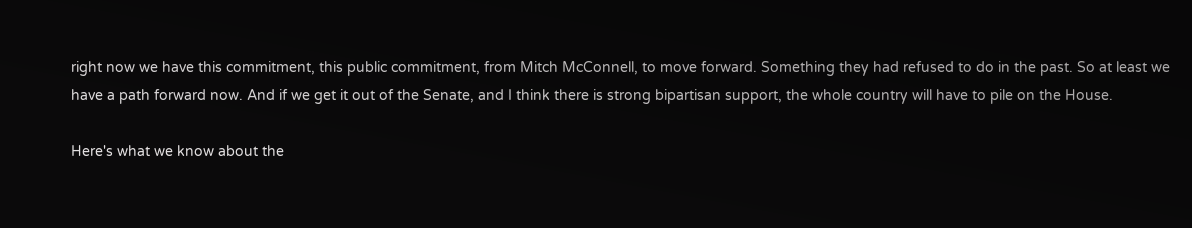right now we have this commitment, this public commitment, from Mitch McConnell, to move forward. Something they had refused to do in the past. So at least we have a path forward now. And if we get it out of the Senate, and I think there is strong bipartisan support, the whole country will have to pile on the House.

Here's what we know about the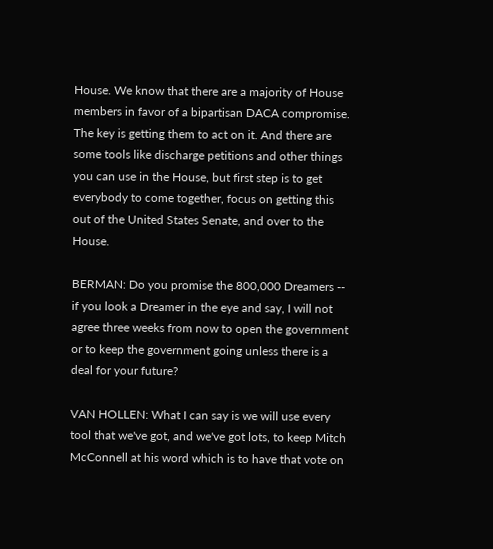House. We know that there are a majority of House members in favor of a bipartisan DACA compromise. The key is getting them to act on it. And there are some tools like discharge petitions and other things you can use in the House, but first step is to get everybody to come together, focus on getting this out of the United States Senate, and over to the House.

BERMAN: Do you promise the 800,000 Dreamers -- if you look a Dreamer in the eye and say, I will not agree three weeks from now to open the government or to keep the government going unless there is a deal for your future?

VAN HOLLEN: What I can say is we will use every tool that we've got, and we've got lots, to keep Mitch McConnell at his word which is to have that vote on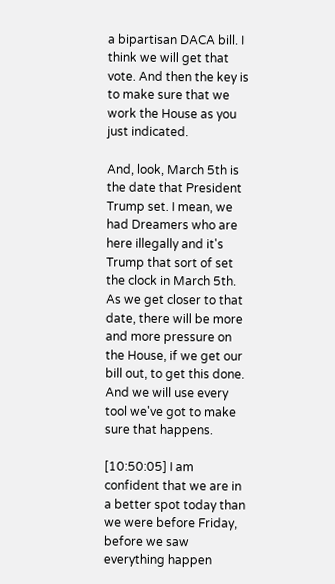a bipartisan DACA bill. I think we will get that vote. And then the key is to make sure that we work the House as you just indicated.

And, look, March 5th is the date that President Trump set. I mean, we had Dreamers who are here illegally and it's Trump that sort of set the clock in March 5th. As we get closer to that date, there will be more and more pressure on the House, if we get our bill out, to get this done. And we will use every tool we've got to make sure that happens.

[10:50:05] I am confident that we are in a better spot today than we were before Friday, before we saw everything happen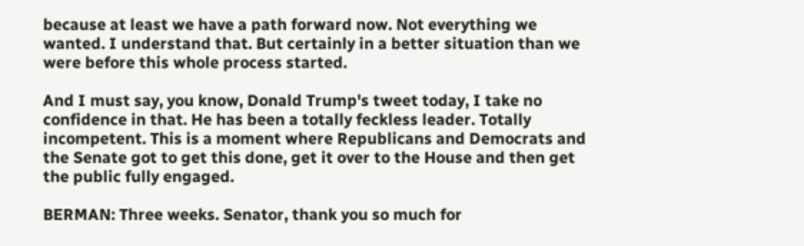because at least we have a path forward now. Not everything we wanted. I understand that. But certainly in a better situation than we were before this whole process started.

And I must say, you know, Donald Trump's tweet today, I take no confidence in that. He has been a totally feckless leader. Totally incompetent. This is a moment where Republicans and Democrats and the Senate got to get this done, get it over to the House and then get the public fully engaged.

BERMAN: Three weeks. Senator, thank you so much for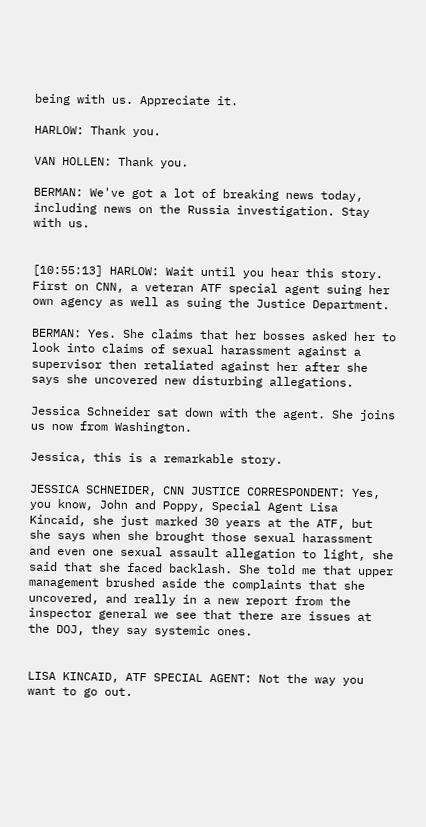being with us. Appreciate it.

HARLOW: Thank you.

VAN HOLLEN: Thank you.

BERMAN: We've got a lot of breaking news today, including news on the Russia investigation. Stay with us.


[10:55:13] HARLOW: Wait until you hear this story. First on CNN, a veteran ATF special agent suing her own agency as well as suing the Justice Department.

BERMAN: Yes. She claims that her bosses asked her to look into claims of sexual harassment against a supervisor then retaliated against her after she says she uncovered new disturbing allegations.

Jessica Schneider sat down with the agent. She joins us now from Washington.

Jessica, this is a remarkable story.

JESSICA SCHNEIDER, CNN JUSTICE CORRESPONDENT: Yes, you know, John and Poppy, Special Agent Lisa Kincaid, she just marked 30 years at the ATF, but she says when she brought those sexual harassment and even one sexual assault allegation to light, she said that she faced backlash. She told me that upper management brushed aside the complaints that she uncovered, and really in a new report from the inspector general we see that there are issues at the DOJ, they say systemic ones.


LISA KINCAID, ATF SPECIAL AGENT: Not the way you want to go out.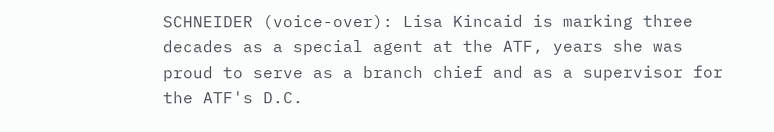SCHNEIDER (voice-over): Lisa Kincaid is marking three decades as a special agent at the ATF, years she was proud to serve as a branch chief and as a supervisor for the ATF's D.C.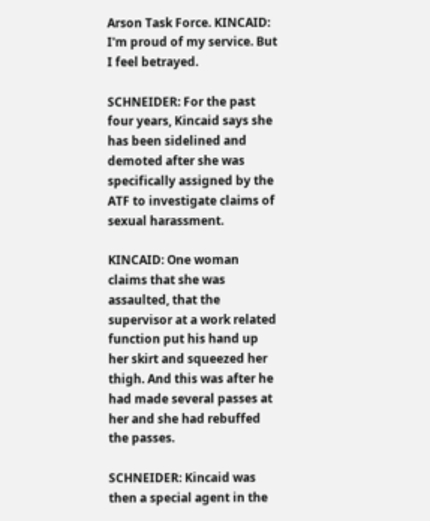Arson Task Force. KINCAID: I'm proud of my service. But I feel betrayed.

SCHNEIDER: For the past four years, Kincaid says she has been sidelined and demoted after she was specifically assigned by the ATF to investigate claims of sexual harassment.

KINCAID: One woman claims that she was assaulted, that the supervisor at a work related function put his hand up her skirt and squeezed her thigh. And this was after he had made several passes at her and she had rebuffed the passes.

SCHNEIDER: Kincaid was then a special agent in the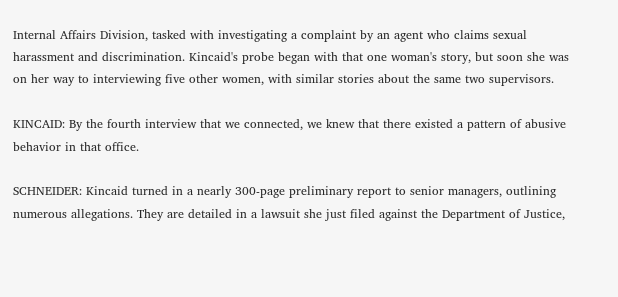Internal Affairs Division, tasked with investigating a complaint by an agent who claims sexual harassment and discrimination. Kincaid's probe began with that one woman's story, but soon she was on her way to interviewing five other women, with similar stories about the same two supervisors.

KINCAID: By the fourth interview that we connected, we knew that there existed a pattern of abusive behavior in that office.

SCHNEIDER: Kincaid turned in a nearly 300-page preliminary report to senior managers, outlining numerous allegations. They are detailed in a lawsuit she just filed against the Department of Justice,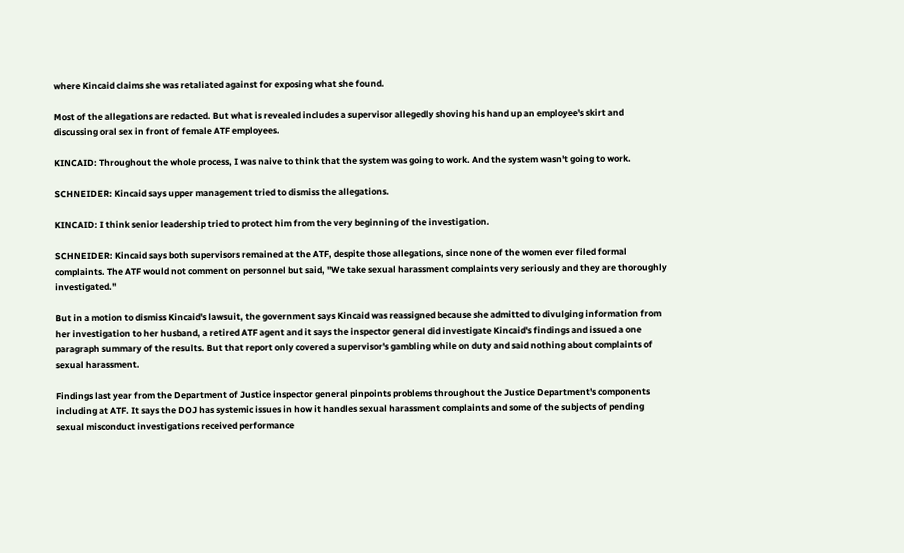where Kincaid claims she was retaliated against for exposing what she found.

Most of the allegations are redacted. But what is revealed includes a supervisor allegedly shoving his hand up an employee's skirt and discussing oral sex in front of female ATF employees.

KINCAID: Throughout the whole process, I was naive to think that the system was going to work. And the system wasn't going to work.

SCHNEIDER: Kincaid says upper management tried to dismiss the allegations.

KINCAID: I think senior leadership tried to protect him from the very beginning of the investigation.

SCHNEIDER: Kincaid says both supervisors remained at the ATF, despite those allegations, since none of the women ever filed formal complaints. The ATF would not comment on personnel but said, "We take sexual harassment complaints very seriously and they are thoroughly investigated."

But in a motion to dismiss Kincaid's lawsuit, the government says Kincaid was reassigned because she admitted to divulging information from her investigation to her husband, a retired ATF agent and it says the inspector general did investigate Kincaid's findings and issued a one paragraph summary of the results. But that report only covered a supervisor's gambling while on duty and said nothing about complaints of sexual harassment.

Findings last year from the Department of Justice inspector general pinpoints problems throughout the Justice Department's components including at ATF. It says the DOJ has systemic issues in how it handles sexual harassment complaints and some of the subjects of pending sexual misconduct investigations received performance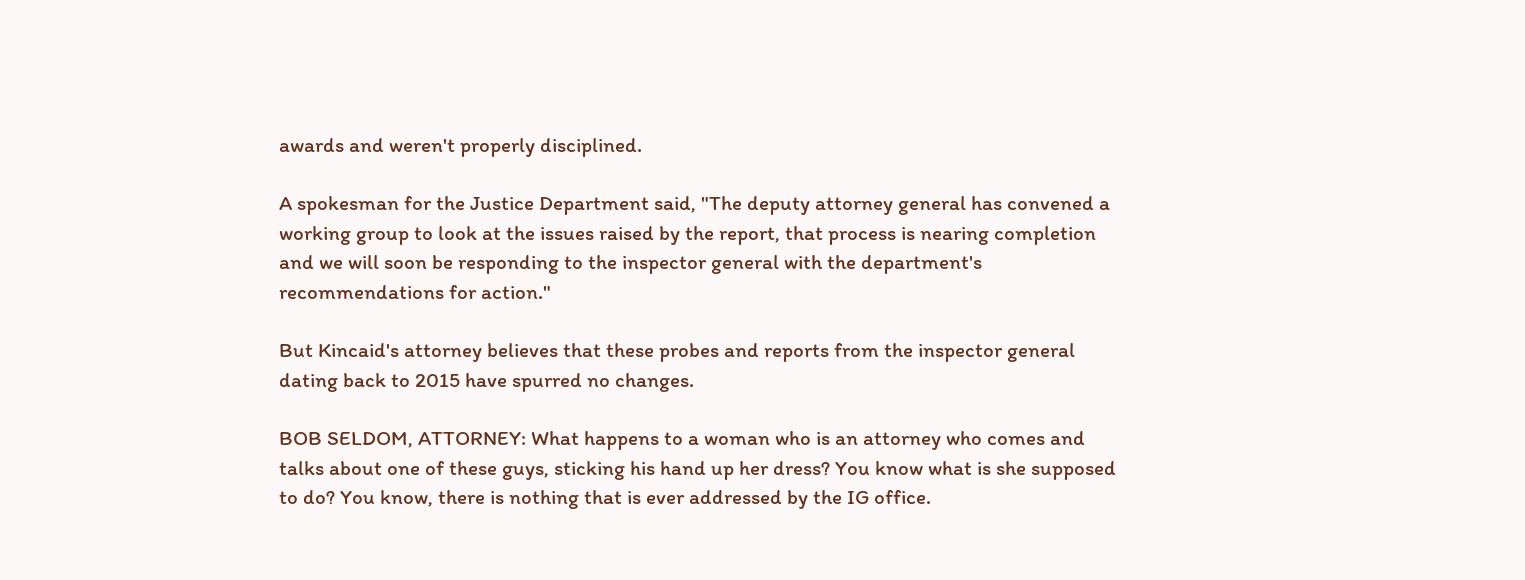awards and weren't properly disciplined.

A spokesman for the Justice Department said, "The deputy attorney general has convened a working group to look at the issues raised by the report, that process is nearing completion and we will soon be responding to the inspector general with the department's recommendations for action."

But Kincaid's attorney believes that these probes and reports from the inspector general dating back to 2015 have spurred no changes.

BOB SELDOM, ATTORNEY: What happens to a woman who is an attorney who comes and talks about one of these guys, sticking his hand up her dress? You know what is she supposed to do? You know, there is nothing that is ever addressed by the IG office.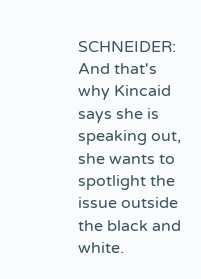SCHNEIDER: And that's why Kincaid says she is speaking out, she wants to spotlight the issue outside the black and white.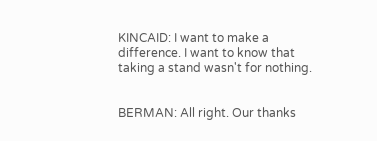KINCAID: I want to make a difference. I want to know that taking a stand wasn't for nothing.


BERMAN: All right. Our thanks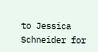to Jessica Schneider for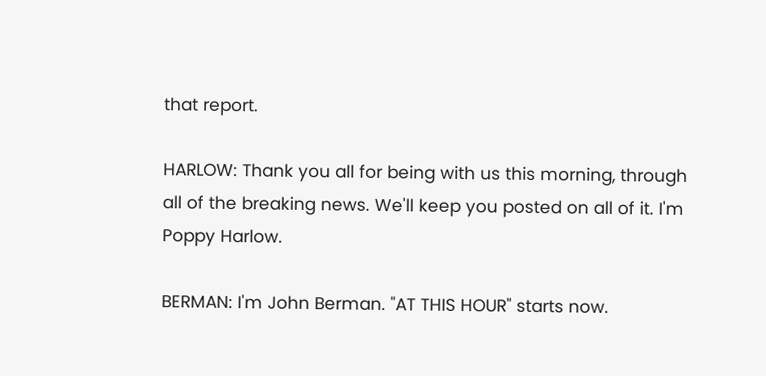that report.

HARLOW: Thank you all for being with us this morning, through all of the breaking news. We'll keep you posted on all of it. I'm Poppy Harlow.

BERMAN: I'm John Berman. "AT THIS HOUR" starts now.